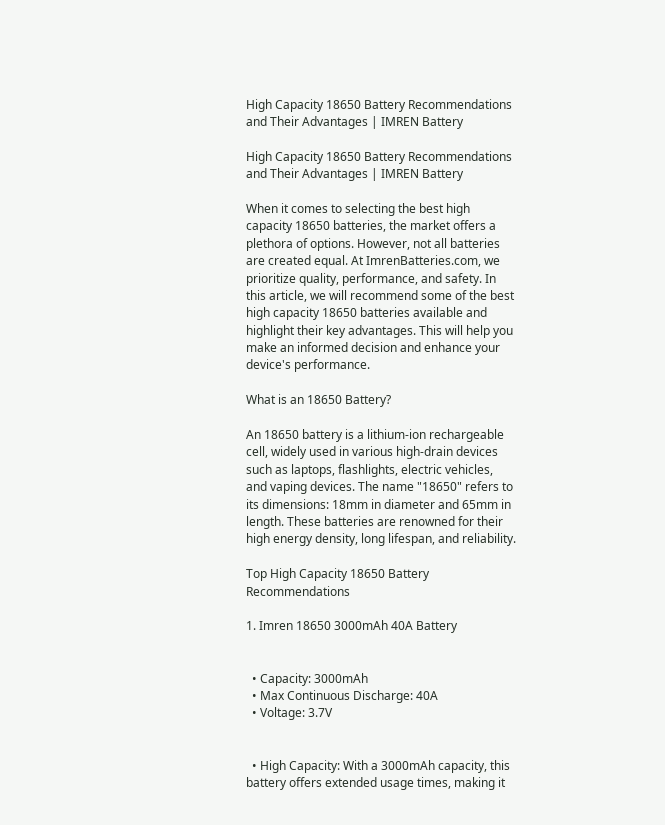High Capacity 18650 Battery Recommendations and Their Advantages | IMREN Battery

High Capacity 18650 Battery Recommendations and Their Advantages | IMREN Battery

When it comes to selecting the best high capacity 18650 batteries, the market offers a plethora of options. However, not all batteries are created equal. At ImrenBatteries.com, we prioritize quality, performance, and safety. In this article, we will recommend some of the best high capacity 18650 batteries available and highlight their key advantages. This will help you make an informed decision and enhance your device's performance.

What is an 18650 Battery?

An 18650 battery is a lithium-ion rechargeable cell, widely used in various high-drain devices such as laptops, flashlights, electric vehicles, and vaping devices. The name "18650" refers to its dimensions: 18mm in diameter and 65mm in length. These batteries are renowned for their high energy density, long lifespan, and reliability.

Top High Capacity 18650 Battery Recommendations

1. Imren 18650 3000mAh 40A Battery


  • Capacity: 3000mAh
  • Max Continuous Discharge: 40A
  • Voltage: 3.7V


  • High Capacity: With a 3000mAh capacity, this battery offers extended usage times, making it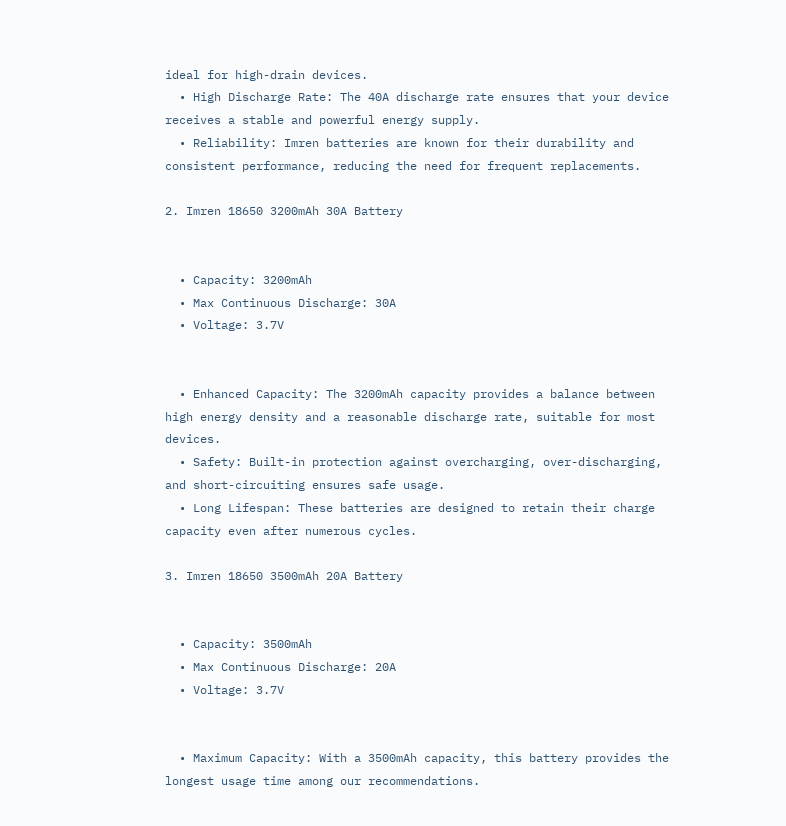ideal for high-drain devices.
  • High Discharge Rate: The 40A discharge rate ensures that your device receives a stable and powerful energy supply.
  • Reliability: Imren batteries are known for their durability and consistent performance, reducing the need for frequent replacements.

2. Imren 18650 3200mAh 30A Battery


  • Capacity: 3200mAh
  • Max Continuous Discharge: 30A
  • Voltage: 3.7V


  • Enhanced Capacity: The 3200mAh capacity provides a balance between high energy density and a reasonable discharge rate, suitable for most devices.
  • Safety: Built-in protection against overcharging, over-discharging, and short-circuiting ensures safe usage.
  • Long Lifespan: These batteries are designed to retain their charge capacity even after numerous cycles.

3. Imren 18650 3500mAh 20A Battery


  • Capacity: 3500mAh
  • Max Continuous Discharge: 20A
  • Voltage: 3.7V


  • Maximum Capacity: With a 3500mAh capacity, this battery provides the longest usage time among our recommendations.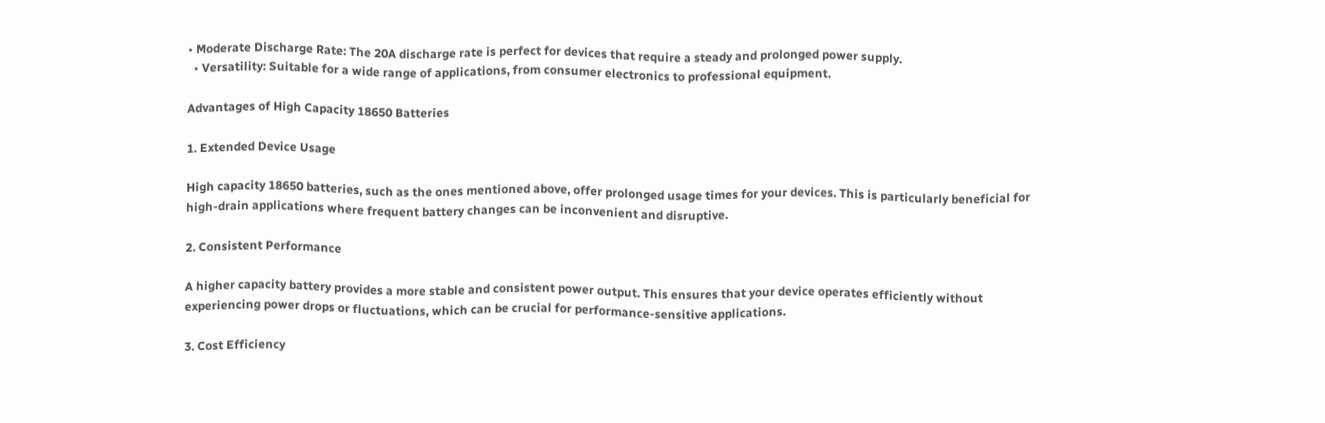• Moderate Discharge Rate: The 20A discharge rate is perfect for devices that require a steady and prolonged power supply.
  • Versatility: Suitable for a wide range of applications, from consumer electronics to professional equipment.

Advantages of High Capacity 18650 Batteries

1. Extended Device Usage

High capacity 18650 batteries, such as the ones mentioned above, offer prolonged usage times for your devices. This is particularly beneficial for high-drain applications where frequent battery changes can be inconvenient and disruptive.

2. Consistent Performance

A higher capacity battery provides a more stable and consistent power output. This ensures that your device operates efficiently without experiencing power drops or fluctuations, which can be crucial for performance-sensitive applications.

3. Cost Efficiency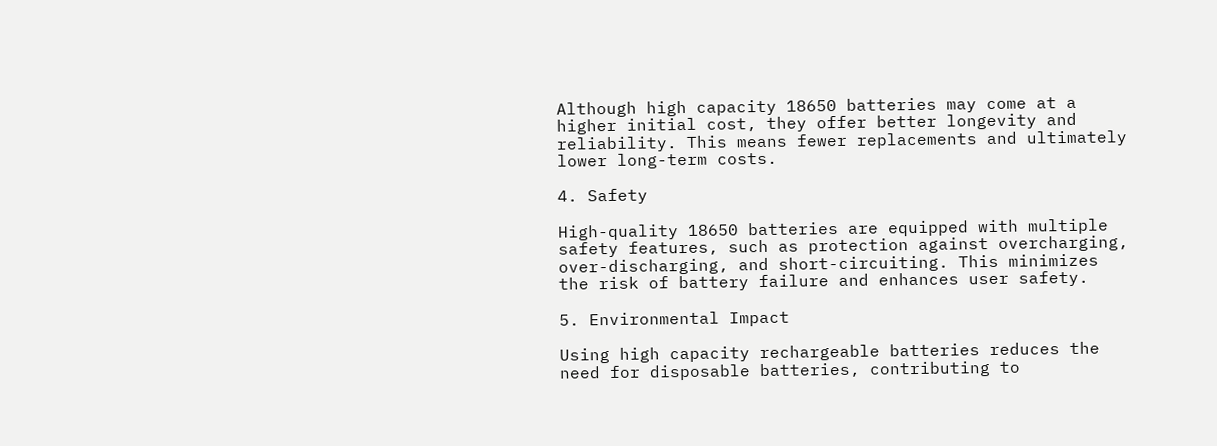Although high capacity 18650 batteries may come at a higher initial cost, they offer better longevity and reliability. This means fewer replacements and ultimately lower long-term costs.

4. Safety

High-quality 18650 batteries are equipped with multiple safety features, such as protection against overcharging, over-discharging, and short-circuiting. This minimizes the risk of battery failure and enhances user safety.

5. Environmental Impact

Using high capacity rechargeable batteries reduces the need for disposable batteries, contributing to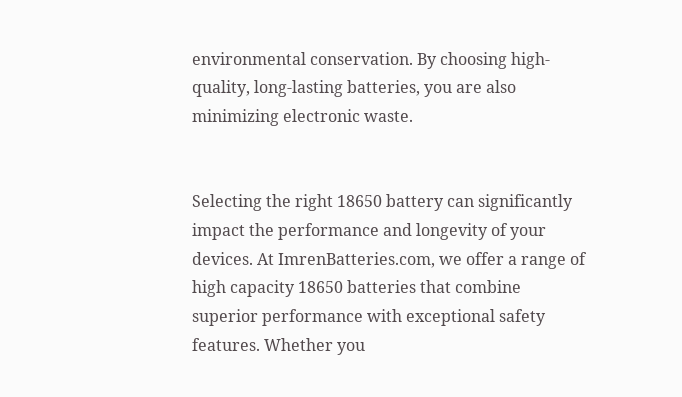environmental conservation. By choosing high-quality, long-lasting batteries, you are also minimizing electronic waste.


Selecting the right 18650 battery can significantly impact the performance and longevity of your devices. At ImrenBatteries.com, we offer a range of high capacity 18650 batteries that combine superior performance with exceptional safety features. Whether you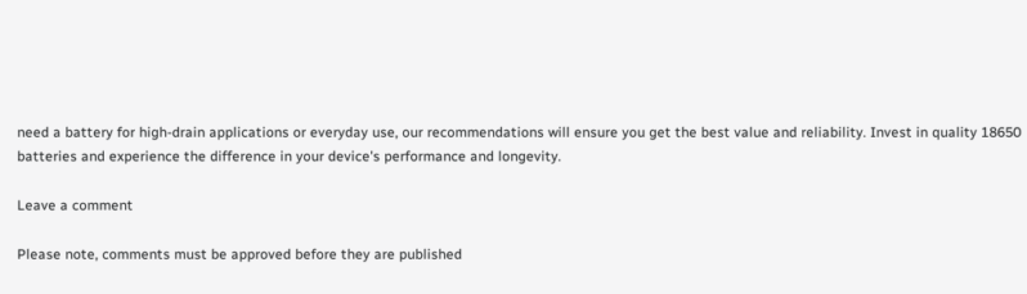need a battery for high-drain applications or everyday use, our recommendations will ensure you get the best value and reliability. Invest in quality 18650 batteries and experience the difference in your device's performance and longevity.

Leave a comment

Please note, comments must be approved before they are published